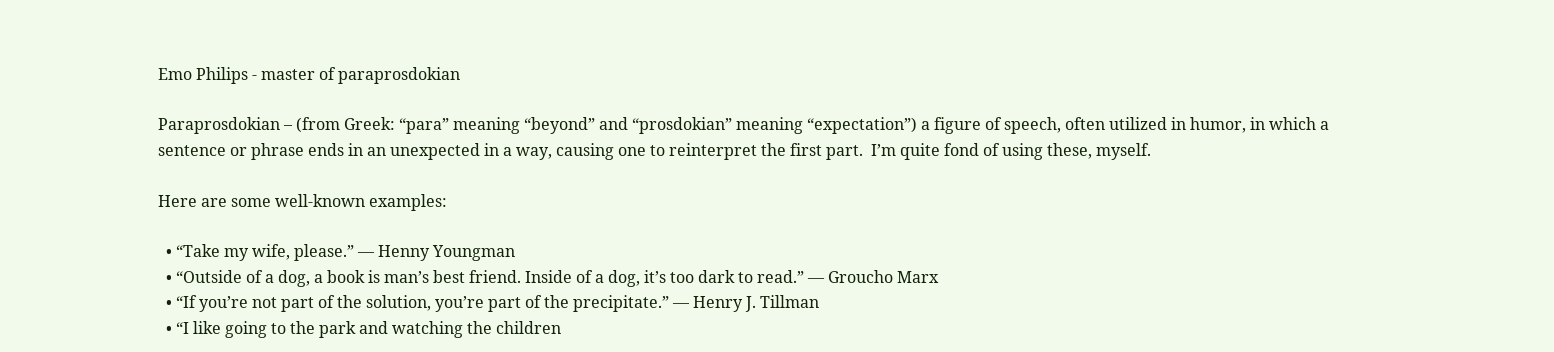Emo Philips - master of paraprosdokian

Paraprosdokian – (from Greek: “para” meaning “beyond” and “prosdokian” meaning “expectation”) a figure of speech, often utilized in humor, in which a sentence or phrase ends in an unexpected in a way, causing one to reinterpret the first part.  I’m quite fond of using these, myself.

Here are some well-known examples:

  • “Take my wife, please.” — Henny Youngman
  • “Outside of a dog, a book is man’s best friend. Inside of a dog, it’s too dark to read.” — Groucho Marx
  • “If you’re not part of the solution, you’re part of the precipitate.” — Henry J. Tillman
  • “I like going to the park and watching the children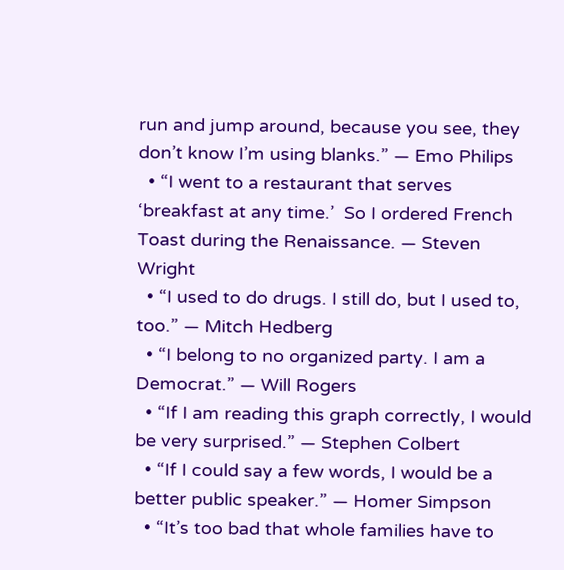run and jump around, because you see, they don’t know I’m using blanks.” — Emo Philips
  • “I went to a restaurant that serves ‘breakfast at any time.’  So I ordered French Toast during the Renaissance. — Steven Wright
  • “I used to do drugs. I still do, but I used to, too.” — Mitch Hedberg
  • “I belong to no organized party. I am a Democrat.” — Will Rogers
  • “If I am reading this graph correctly, I would be very surprised.” — Stephen Colbert
  • “If I could say a few words, I would be a better public speaker.” — Homer Simpson
  • “It’s too bad that whole families have to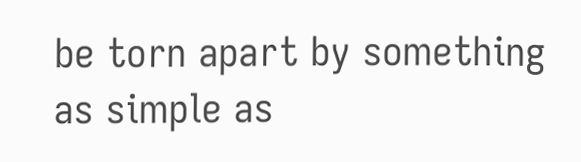be torn apart by something as simple as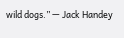wild dogs.” — Jack Handey